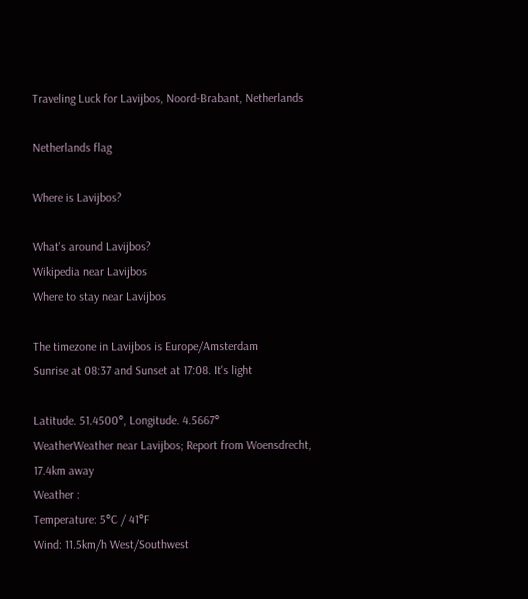Traveling Luck for Lavijbos, Noord-Brabant, Netherlands

Netherlands flag

Where is Lavijbos?

What's around Lavijbos?
Wikipedia near Lavijbos
Where to stay near Lavijbos

The timezone in Lavijbos is Europe/Amsterdam
Sunrise at 08:37 and Sunset at 17:08. It's light

Latitude. 51.4500°, Longitude. 4.5667°
WeatherWeather near Lavijbos; Report from Woensdrecht, 17.4km away
Weather :
Temperature: 5°C / 41°F
Wind: 11.5km/h West/Southwest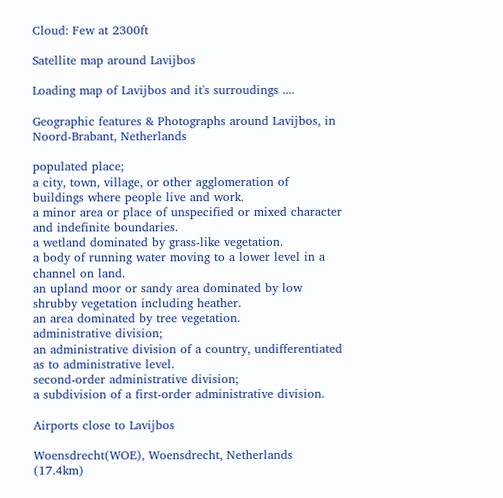Cloud: Few at 2300ft

Satellite map around Lavijbos

Loading map of Lavijbos and it's surroudings ....

Geographic features & Photographs around Lavijbos, in Noord-Brabant, Netherlands

populated place;
a city, town, village, or other agglomeration of buildings where people live and work.
a minor area or place of unspecified or mixed character and indefinite boundaries.
a wetland dominated by grass-like vegetation.
a body of running water moving to a lower level in a channel on land.
an upland moor or sandy area dominated by low shrubby vegetation including heather.
an area dominated by tree vegetation.
administrative division;
an administrative division of a country, undifferentiated as to administrative level.
second-order administrative division;
a subdivision of a first-order administrative division.

Airports close to Lavijbos

Woensdrecht(WOE), Woensdrecht, Netherlands (17.4km)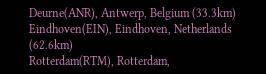Deurne(ANR), Antwerp, Belgium (33.3km)
Eindhoven(EIN), Eindhoven, Netherlands (62.6km)
Rotterdam(RTM), Rotterdam,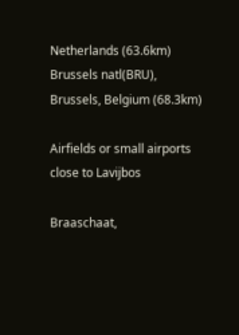Netherlands (63.6km)
Brussels natl(BRU), Brussels, Belgium (68.3km)

Airfields or small airports close to Lavijbos

Braaschaat,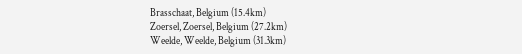Brasschaat, Belgium (15.4km)
Zoersel, Zoersel, Belgium (27.2km)
Weelde, Weelde, Belgium (31.3km)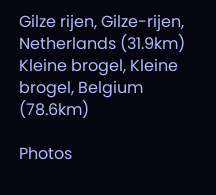Gilze rijen, Gilze-rijen, Netherlands (31.9km)
Kleine brogel, Kleine brogel, Belgium (78.6km)

Photos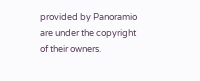provided by Panoramio are under the copyright of their owners.